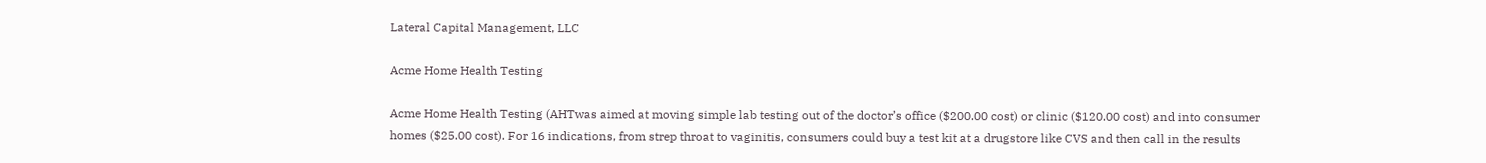Lateral Capital Management, LLC

Acme Home Health Testing

Acme Home Health Testing (AHTwas aimed at moving simple lab testing out of the doctor’s office ($200.00 cost) or clinic ($120.00 cost) and into consumer homes ($25.00 cost). For 16 indications, from strep throat to vaginitis, consumers could buy a test kit at a drugstore like CVS and then call in the results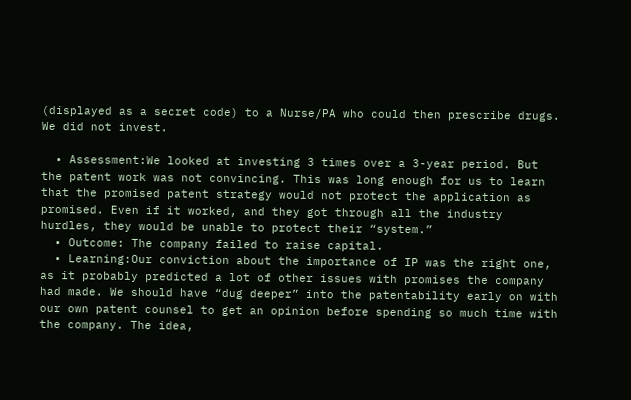(displayed as a secret code) to a Nurse/PA who could then prescribe drugs. We did not invest.

  • Assessment:We looked at investing 3 times over a 3-year period. But the patent work was not convincing. This was long enough for us to learn that the promised patent strategy would not protect the application as promised. Even if it worked, and they got through all the industry hurdles, they would be unable to protect their “system.”
  • Outcome: The company failed to raise capital.
  • Learning:Our conviction about the importance of IP was the right one, as it probably predicted a lot of other issues with promises the company had made. We should have “dug deeper” into the patentability early on with our own patent counsel to get an opinion before spending so much time with the company. The idea,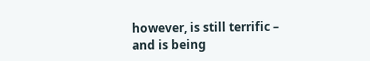however, is still terrific – and is being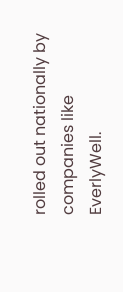rolled out nationally by companies like EverlyWell.